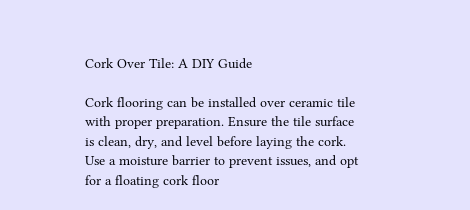Cork Over Tile: A DIY Guide

Cork flooring can be installed over ceramic tile with proper preparation. Ensure the tile surface is clean, dry, and level before laying the cork. Use a moisture barrier to prevent issues, and opt for a floating cork floor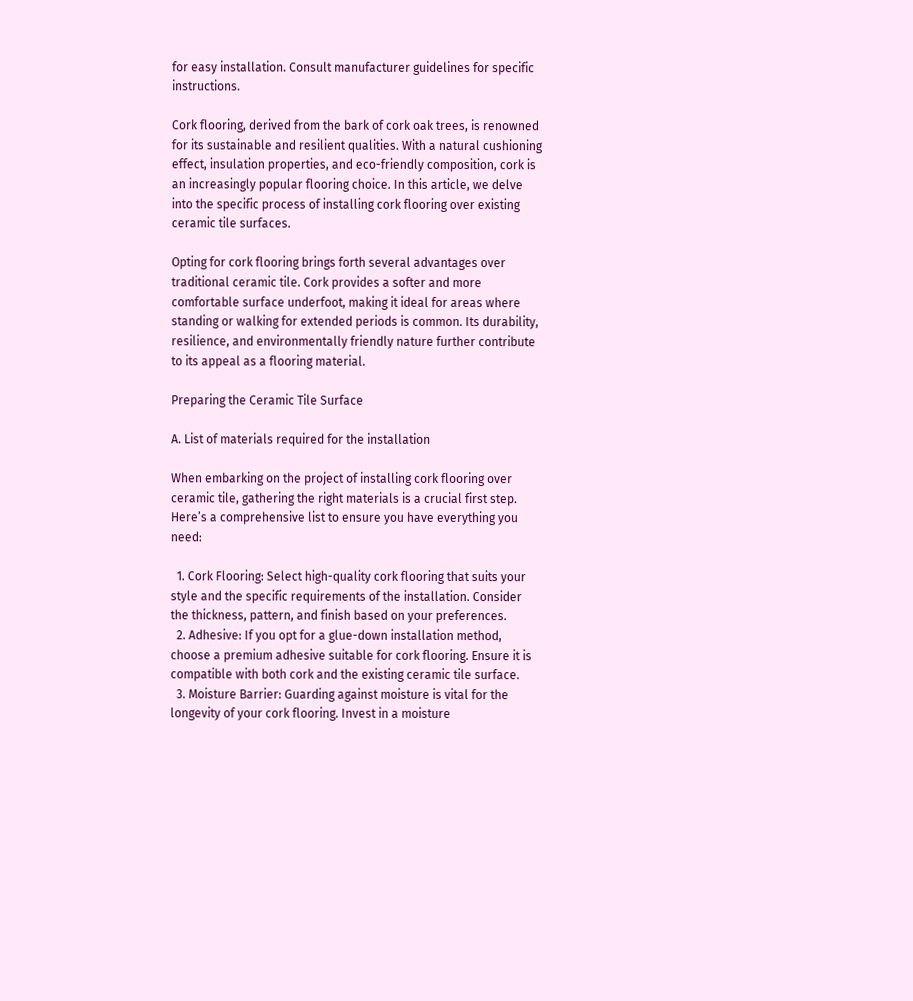for easy installation. Consult manufacturer guidelines for specific instructions.

Cork flooring, derived from the bark of cork oak trees, is renowned for its sustainable and resilient qualities. With a natural cushioning effect, insulation properties, and eco-friendly composition, cork is an increasingly popular flooring choice. In this article, we delve into the specific process of installing cork flooring over existing ceramic tile surfaces.

Opting for cork flooring brings forth several advantages over traditional ceramic tile. Cork provides a softer and more comfortable surface underfoot, making it ideal for areas where standing or walking for extended periods is common. Its durability, resilience, and environmentally friendly nature further contribute to its appeal as a flooring material.

Preparing the Ceramic Tile Surface

A. List of materials required for the installation

When embarking on the project of installing cork flooring over ceramic tile, gathering the right materials is a crucial first step. Here’s a comprehensive list to ensure you have everything you need:

  1. Cork Flooring: Select high-quality cork flooring that suits your style and the specific requirements of the installation. Consider the thickness, pattern, and finish based on your preferences.
  2. Adhesive: If you opt for a glue-down installation method, choose a premium adhesive suitable for cork flooring. Ensure it is compatible with both cork and the existing ceramic tile surface.
  3. Moisture Barrier: Guarding against moisture is vital for the longevity of your cork flooring. Invest in a moisture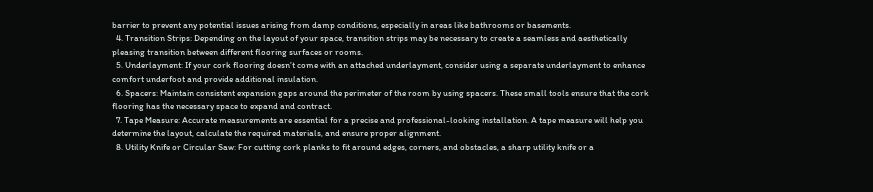barrier to prevent any potential issues arising from damp conditions, especially in areas like bathrooms or basements.
  4. Transition Strips: Depending on the layout of your space, transition strips may be necessary to create a seamless and aesthetically pleasing transition between different flooring surfaces or rooms.
  5. Underlayment: If your cork flooring doesn’t come with an attached underlayment, consider using a separate underlayment to enhance comfort underfoot and provide additional insulation.
  6. Spacers: Maintain consistent expansion gaps around the perimeter of the room by using spacers. These small tools ensure that the cork flooring has the necessary space to expand and contract.
  7. Tape Measure: Accurate measurements are essential for a precise and professional-looking installation. A tape measure will help you determine the layout, calculate the required materials, and ensure proper alignment.
  8. Utility Knife or Circular Saw: For cutting cork planks to fit around edges, corners, and obstacles, a sharp utility knife or a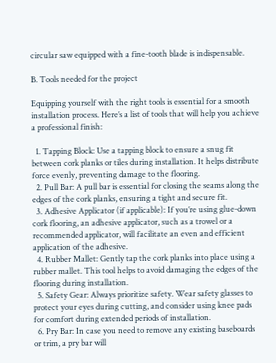circular saw equipped with a fine-tooth blade is indispensable.

B. Tools needed for the project

Equipping yourself with the right tools is essential for a smooth installation process. Here’s a list of tools that will help you achieve a professional finish:

  1. Tapping Block: Use a tapping block to ensure a snug fit between cork planks or tiles during installation. It helps distribute force evenly, preventing damage to the flooring.
  2. Pull Bar: A pull bar is essential for closing the seams along the edges of the cork planks, ensuring a tight and secure fit.
  3. Adhesive Applicator (if applicable): If you’re using glue-down cork flooring, an adhesive applicator, such as a trowel or a recommended applicator, will facilitate an even and efficient application of the adhesive.
  4. Rubber Mallet: Gently tap the cork planks into place using a rubber mallet. This tool helps to avoid damaging the edges of the flooring during installation.
  5. Safety Gear: Always prioritize safety. Wear safety glasses to protect your eyes during cutting, and consider using knee pads for comfort during extended periods of installation.
  6. Pry Bar: In case you need to remove any existing baseboards or trim, a pry bar will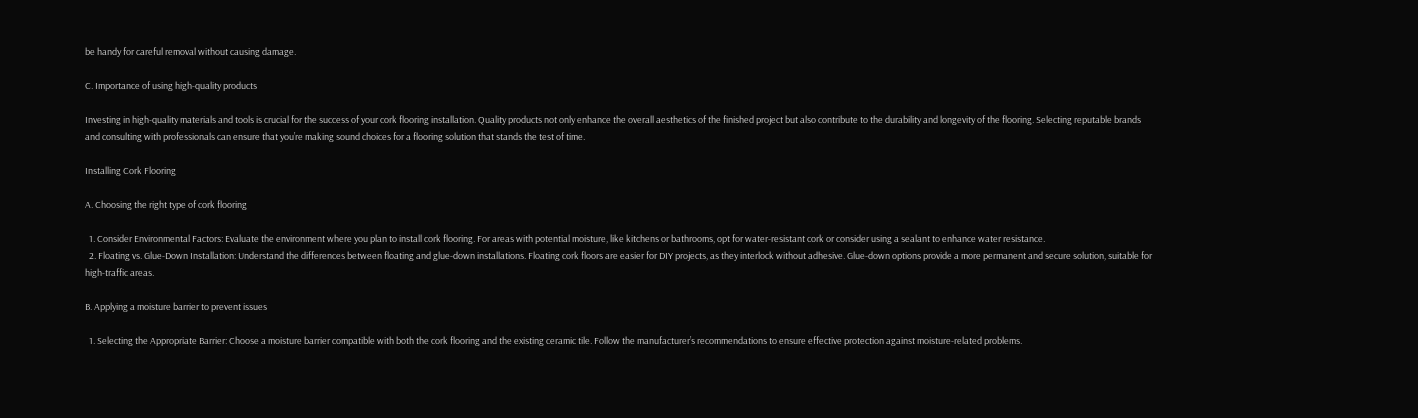be handy for careful removal without causing damage.

C. Importance of using high-quality products

Investing in high-quality materials and tools is crucial for the success of your cork flooring installation. Quality products not only enhance the overall aesthetics of the finished project but also contribute to the durability and longevity of the flooring. Selecting reputable brands and consulting with professionals can ensure that you’re making sound choices for a flooring solution that stands the test of time.

Installing Cork Flooring

A. Choosing the right type of cork flooring

  1. Consider Environmental Factors: Evaluate the environment where you plan to install cork flooring. For areas with potential moisture, like kitchens or bathrooms, opt for water-resistant cork or consider using a sealant to enhance water resistance.
  2. Floating vs. Glue-Down Installation: Understand the differences between floating and glue-down installations. Floating cork floors are easier for DIY projects, as they interlock without adhesive. Glue-down options provide a more permanent and secure solution, suitable for high-traffic areas.

B. Applying a moisture barrier to prevent issues

  1. Selecting the Appropriate Barrier: Choose a moisture barrier compatible with both the cork flooring and the existing ceramic tile. Follow the manufacturer’s recommendations to ensure effective protection against moisture-related problems.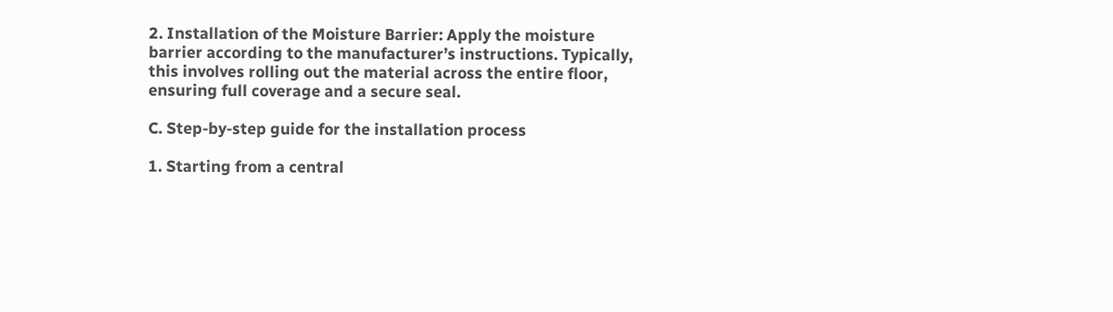2. Installation of the Moisture Barrier: Apply the moisture barrier according to the manufacturer’s instructions. Typically, this involves rolling out the material across the entire floor, ensuring full coverage and a secure seal.

C. Step-by-step guide for the installation process

1. Starting from a central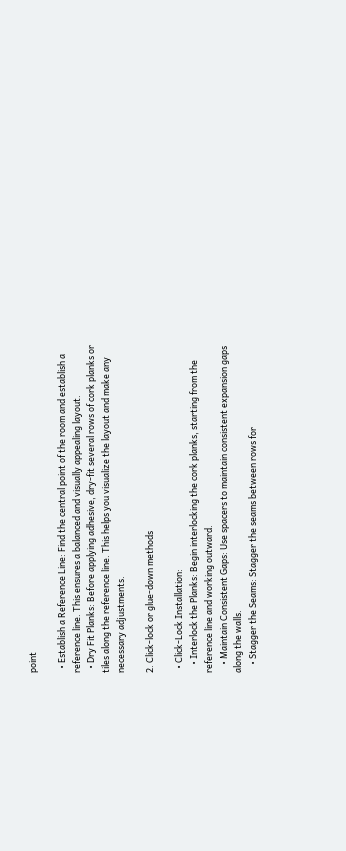point

  • Establish a Reference Line: Find the central point of the room and establish a reference line. This ensures a balanced and visually appealing layout.
  • Dry Fit Planks: Before applying adhesive, dry-fit several rows of cork planks or tiles along the reference line. This helps you visualize the layout and make any necessary adjustments.

2. Click-lock or glue-down methods

  • Click-Lock Installation:
    • Interlock the Planks: Begin interlocking the cork planks, starting from the reference line and working outward.
    • Maintain Consistent Gaps: Use spacers to maintain consistent expansion gaps along the walls.
    • Stagger the Seams: Stagger the seams between rows for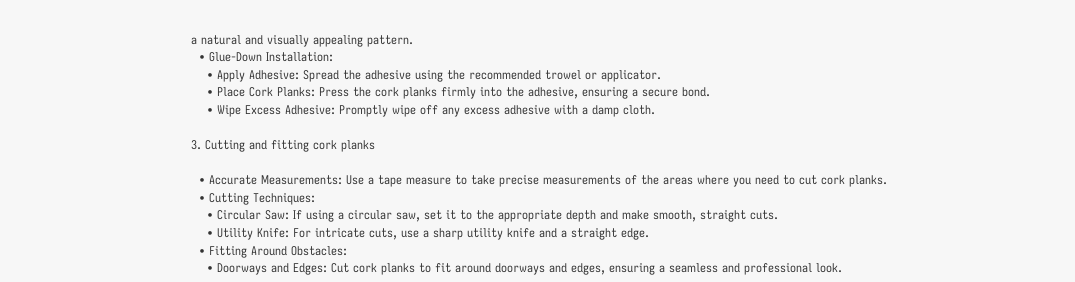a natural and visually appealing pattern.
  • Glue-Down Installation:
    • Apply Adhesive: Spread the adhesive using the recommended trowel or applicator.
    • Place Cork Planks: Press the cork planks firmly into the adhesive, ensuring a secure bond.
    • Wipe Excess Adhesive: Promptly wipe off any excess adhesive with a damp cloth.

3. Cutting and fitting cork planks

  • Accurate Measurements: Use a tape measure to take precise measurements of the areas where you need to cut cork planks.
  • Cutting Techniques:
    • Circular Saw: If using a circular saw, set it to the appropriate depth and make smooth, straight cuts.
    • Utility Knife: For intricate cuts, use a sharp utility knife and a straight edge.
  • Fitting Around Obstacles:
    • Doorways and Edges: Cut cork planks to fit around doorways and edges, ensuring a seamless and professional look.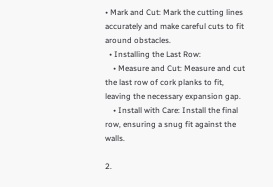• Mark and Cut: Mark the cutting lines accurately and make careful cuts to fit around obstacles.
  • Installing the Last Row:
    • Measure and Cut: Measure and cut the last row of cork planks to fit, leaving the necessary expansion gap.
    • Install with Care: Install the final row, ensuring a snug fit against the walls.

2.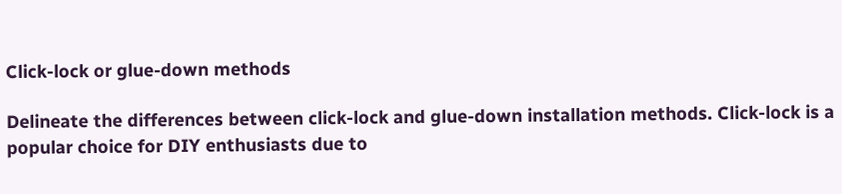Click-lock or glue-down methods

Delineate the differences between click-lock and glue-down installation methods. Click-lock is a popular choice for DIY enthusiasts due to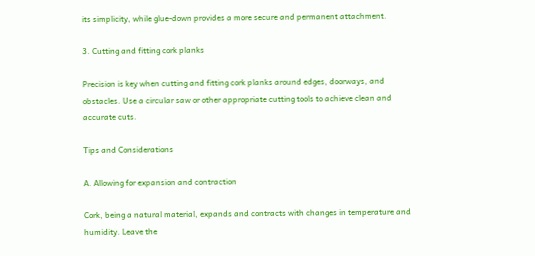its simplicity, while glue-down provides a more secure and permanent attachment.

3. Cutting and fitting cork planks

Precision is key when cutting and fitting cork planks around edges, doorways, and obstacles. Use a circular saw or other appropriate cutting tools to achieve clean and accurate cuts.

Tips and Considerations

A. Allowing for expansion and contraction

Cork, being a natural material, expands and contracts with changes in temperature and humidity. Leave the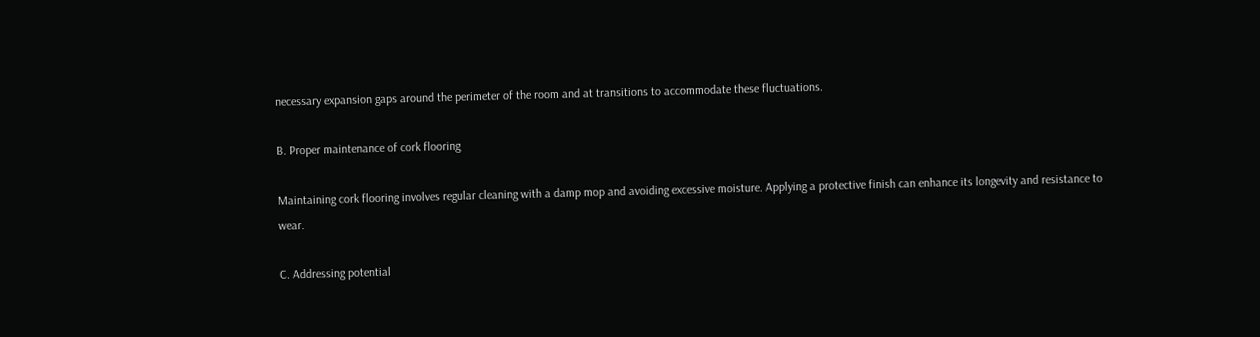necessary expansion gaps around the perimeter of the room and at transitions to accommodate these fluctuations.

B. Proper maintenance of cork flooring

Maintaining cork flooring involves regular cleaning with a damp mop and avoiding excessive moisture. Applying a protective finish can enhance its longevity and resistance to wear.

C. Addressing potential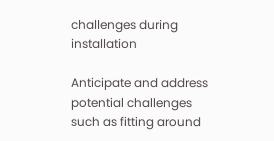challenges during installation

Anticipate and address potential challenges such as fitting around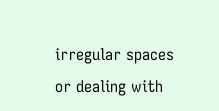irregular spaces or dealing with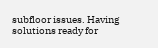subfloor issues. Having solutions ready for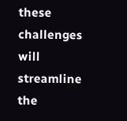these challenges will streamline the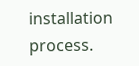installation process.